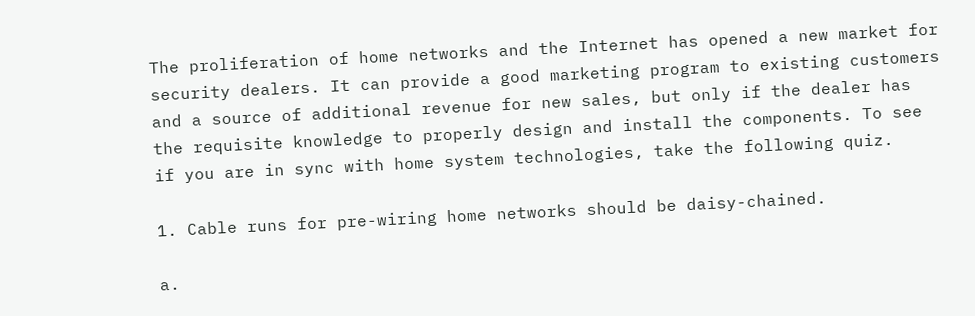The proliferation of home networks and the Internet has opened a new market for security dealers. It can provide a good marketing program to existing customers and a source of additional revenue for new sales, but only if the dealer has the requisite knowledge to properly design and install the components. To see if you are in sync with home system technologies, take the following quiz.

1. Cable runs for pre-wiring home networks should be daisy-chained.

a.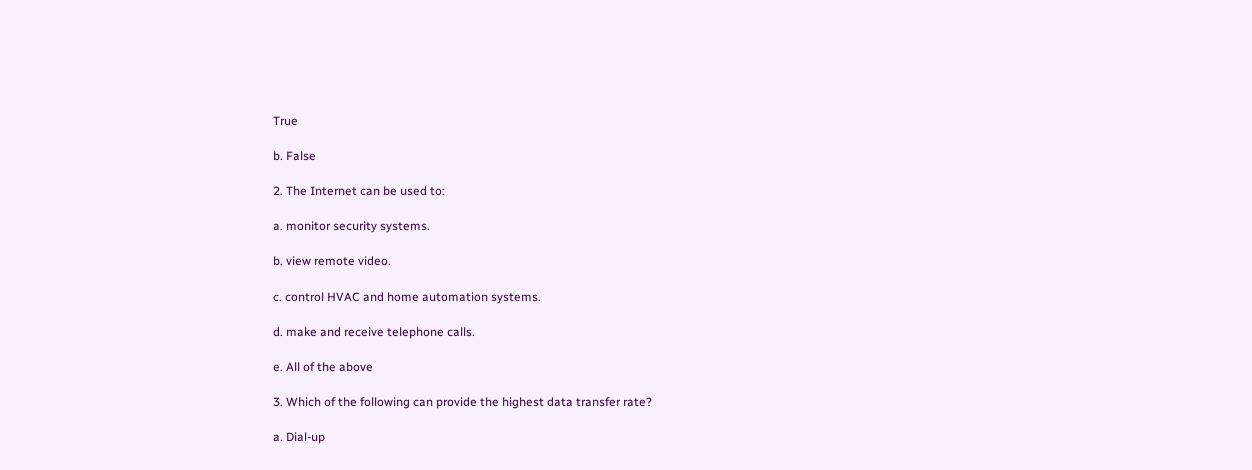True

b. False

2. The Internet can be used to:

a. monitor security systems.

b. view remote video.

c. control HVAC and home automation systems.

d. make and receive telephone calls.

e. All of the above

3. Which of the following can provide the highest data transfer rate?

a. Dial-up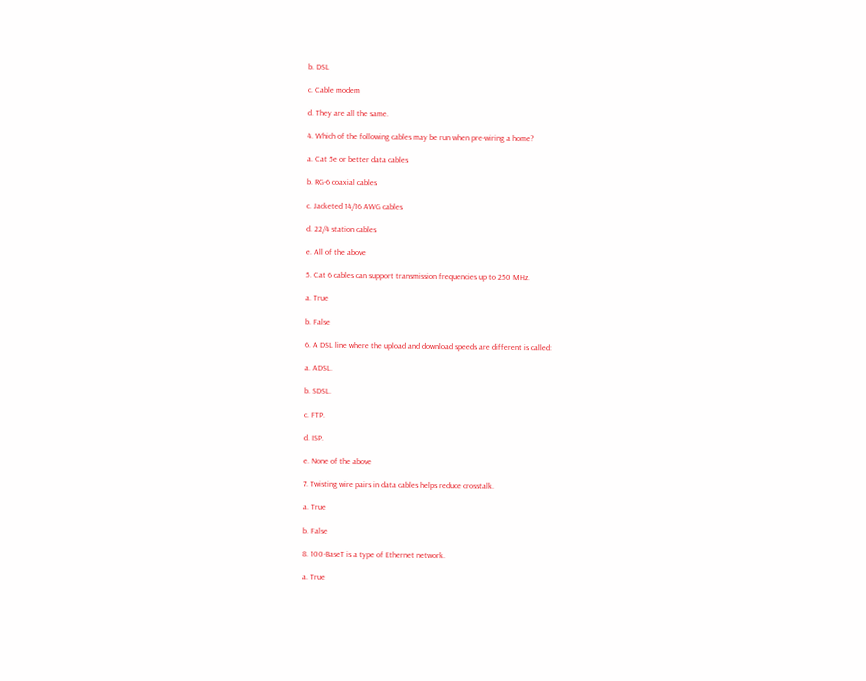b. DSL

c. Cable modem

d. They are all the same.

4. Which of the following cables may be run when pre-wiring a home?

a. Cat 5e or better data cables

b. RG-6 coaxial cables

c. Jacketed 14/16 AWG cables

d. 22/4 station cables

e. All of the above

5. Cat 6 cables can support transmission frequencies up to 250 MHz.

a. True

b. False

6. A DSL line where the upload and download speeds are different is called:

a. ADSL.

b. SDSL.

c. FTP.

d. ISP.

e. None of the above

7. Twisting wire pairs in data cables helps reduce crosstalk.

a. True

b. False

8. 100-BaseT is a type of Ethernet network.

a. True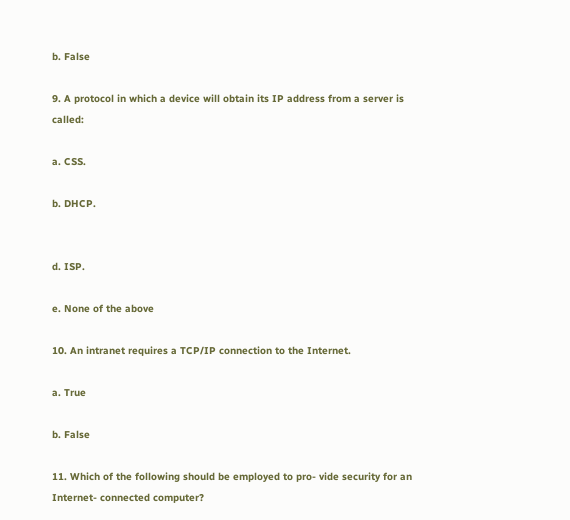b. False

9. A protocol in which a device will obtain its IP address from a server is called:

a. CSS.

b. DHCP.


d. ISP.

e. None of the above

10. An intranet requires a TCP/IP connection to the Internet.

a. True

b. False

11. Which of the following should be employed to pro- vide security for an Internet- connected computer?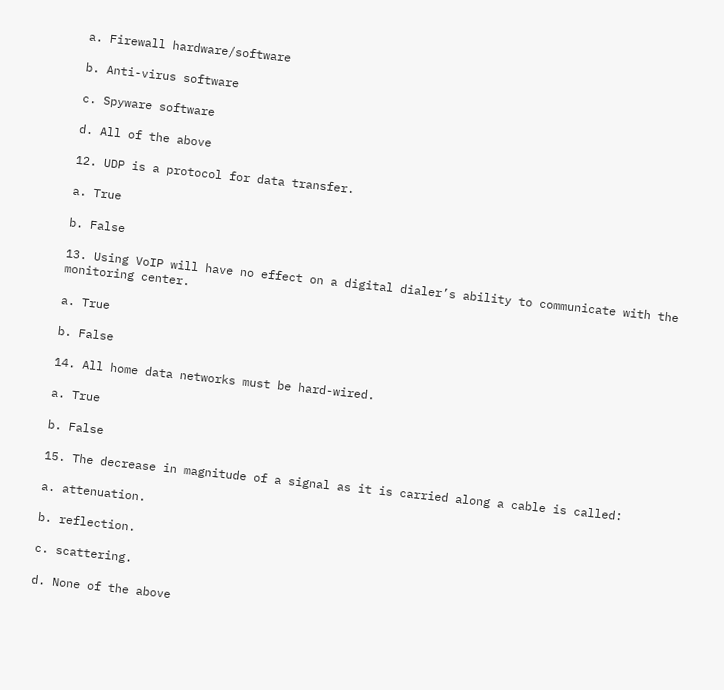a. Firewall hardware/software

b. Anti-virus software

c. Spyware software

d. All of the above

12. UDP is a protocol for data transfer.

a. True

b. False

13. Using VoIP will have no effect on a digital dialer’s ability to communicate with the monitoring center.

a. True

b. False

14. All home data networks must be hard-wired.

a. True

b. False

15. The decrease in magnitude of a signal as it is carried along a cable is called:

a. attenuation.

b. reflection.

c. scattering.

d. None of the above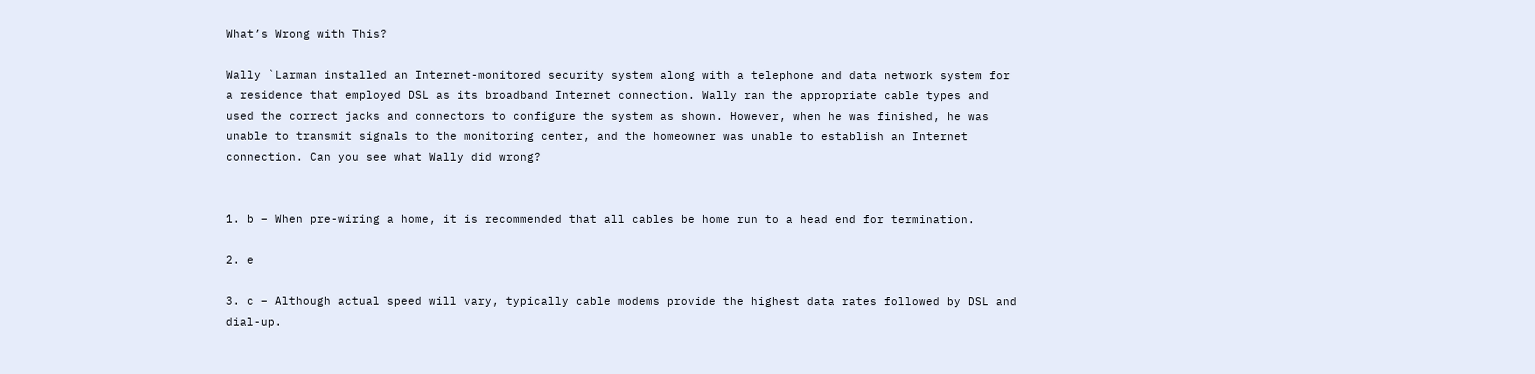What’s Wrong with This?

Wally `Larman installed an Internet-monitored security system along with a telephone and data network system for a residence that employed DSL as its broadband Internet connection. Wally ran the appropriate cable types and used the correct jacks and connectors to configure the system as shown. However, when he was finished, he was unable to transmit signals to the monitoring center, and the homeowner was unable to establish an Internet connection. Can you see what Wally did wrong?


1. b – When pre-wiring a home, it is recommended that all cables be home run to a head end for termination.

2. e

3. c – Although actual speed will vary, typically cable modems provide the highest data rates followed by DSL and dial-up.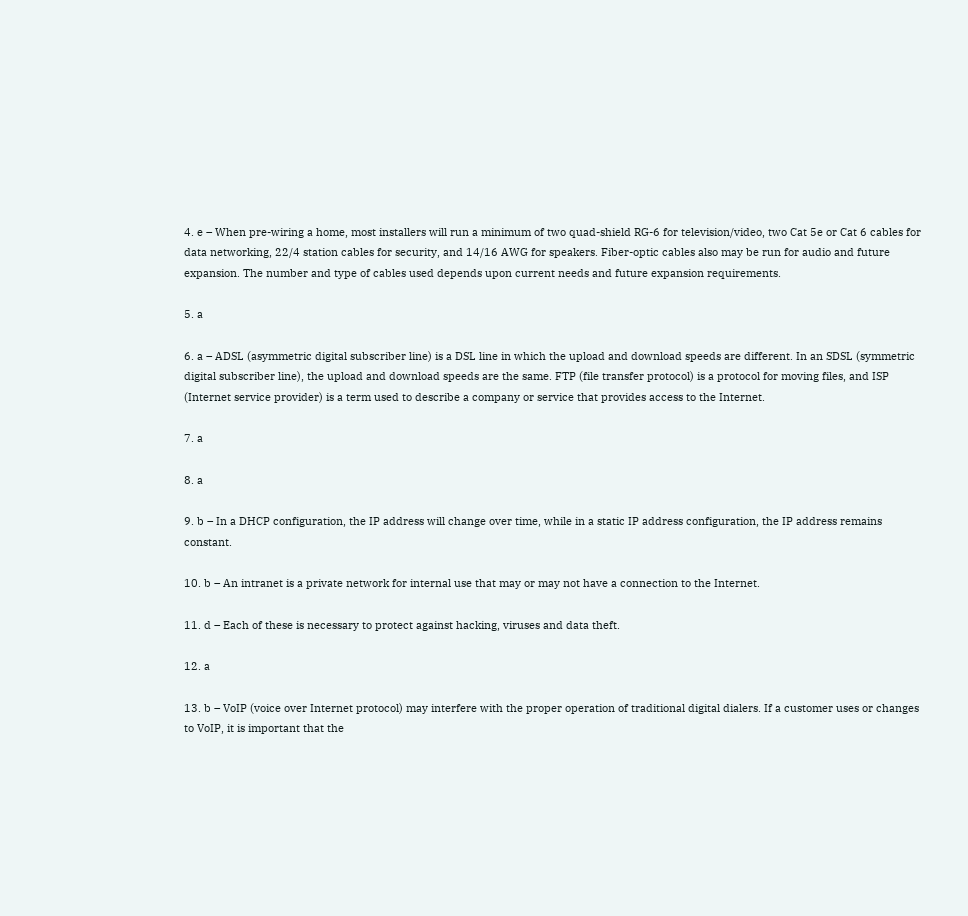4. e – When pre-wiring a home, most installers will run a minimum of two quad-shield RG-6 for television/video, two Cat 5e or Cat 6 cables for data networking, 22/4 station cables for security, and 14/16 AWG for speakers. Fiber-optic cables also may be run for audio and future expansion. The number and type of cables used depends upon current needs and future expansion requirements.

5. a

6. a – ADSL (asymmetric digital subscriber line) is a DSL line in which the upload and download speeds are different. In an SDSL (symmetric digital subscriber line), the upload and download speeds are the same. FTP (file transfer protocol) is a protocol for moving files, and ISP (Internet service provider) is a term used to describe a company or service that provides access to the Internet.

7. a

8. a

9. b – In a DHCP configuration, the IP address will change over time, while in a static IP address configuration, the IP address remains constant.

10. b – An intranet is a private network for internal use that may or may not have a connection to the Internet.

11. d – Each of these is necessary to protect against hacking, viruses and data theft.

12. a

13. b – VoIP (voice over Internet protocol) may interfere with the proper operation of traditional digital dialers. If a customer uses or changes to VoIP, it is important that the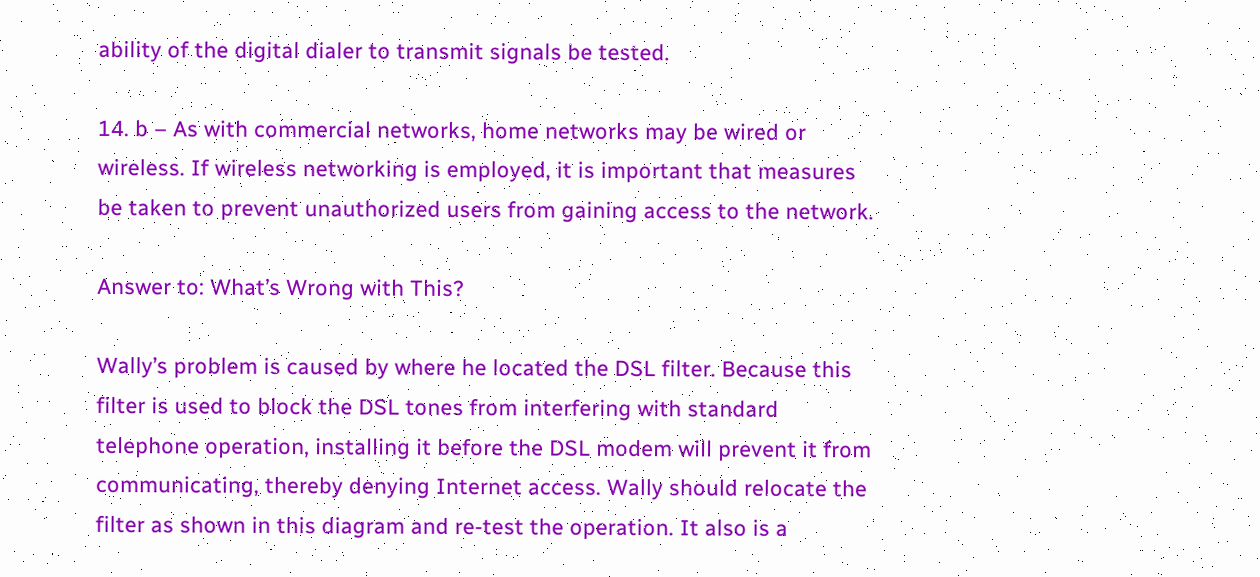ability of the digital dialer to transmit signals be tested.

14. b – As with commercial networks, home networks may be wired or wireless. If wireless networking is employed, it is important that measures be taken to prevent unauthorized users from gaining access to the network.

Answer to: What’s Wrong with This?

Wally’s problem is caused by where he located the DSL filter. Because this filter is used to block the DSL tones from interfering with standard telephone operation, installing it before the DSL modem will prevent it from communicating, thereby denying Internet access. Wally should relocate the filter as shown in this diagram and re-test the operation. It also is a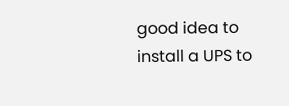good idea to install a UPS to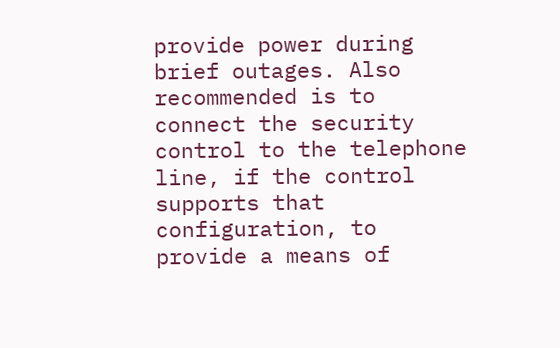provide power during brief outages. Also recommended is to connect the security control to the telephone line, if the control supports that configuration, to provide a means of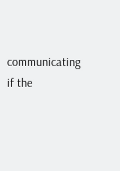communicating if the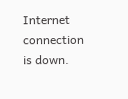Internet connection is down.